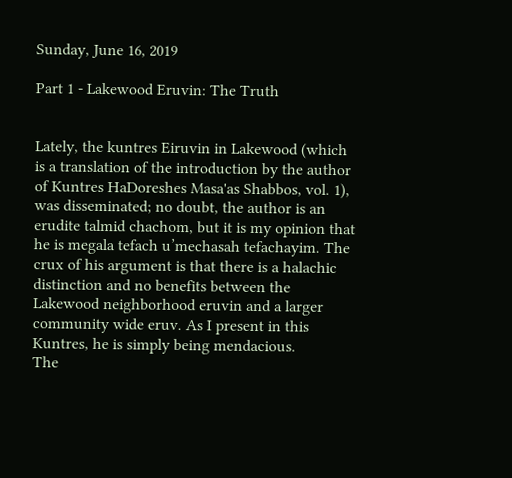Sunday, June 16, 2019

Part 1 - Lakewood Eruvin: The Truth


Lately, the kuntres Eiruvin in Lakewood (which is a translation of the introduction by the author of Kuntres HaDoreshes Masa'as Shabbos, vol. 1), was disseminated; no doubt, the author is an erudite talmid chachom, but it is my opinion that he is megala tefach u’mechasah tefachayim. The crux of his argument is that there is a halachic distinction and no benefits between the Lakewood neighborhood eruvin and a larger community wide eruv. As I present in this Kuntres, he is simply being mendacious.
The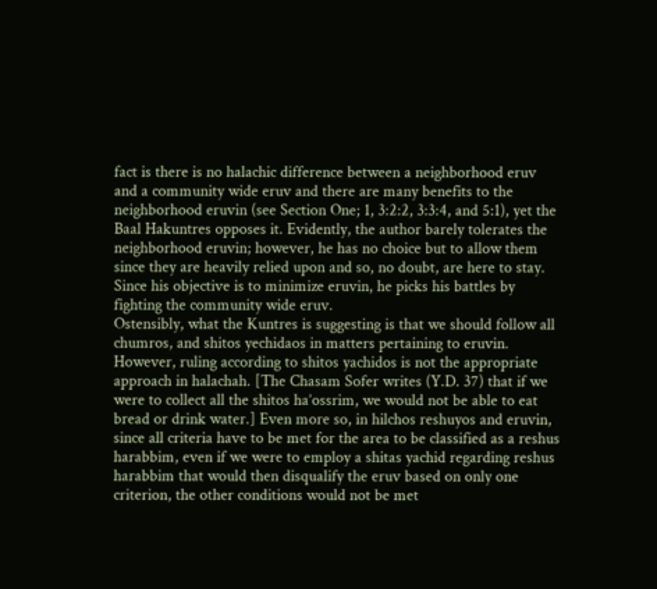fact is there is no halachic difference between a neighborhood eruv and a community wide eruv and there are many benefits to the neighborhood eruvin (see Section One; 1, 3:2:2, 3:3:4, and 5:1), yet the Baal Hakuntres opposes it. Evidently, the author barely tolerates the neighborhood eruvin; however, he has no choice but to allow them since they are heavily relied upon and so, no doubt, are here to stay. Since his objective is to minimize eruvin, he picks his battles by fighting the community wide eruv.
Ostensibly, what the Kuntres is suggesting is that we should follow all chumros, and shitos yechidaos in matters pertaining to eruvin. However, ruling according to shitos yachidos is not the appropriate approach in halachah. [The Chasam Sofer writes (Y.D. 37) that if we were to collect all the shitos ha’ossrim, we would not be able to eat bread or drink water.] Even more so, in hilchos reshuyos and eruvin, since all criteria have to be met for the area to be classified as a reshus harabbim, even if we were to employ a shitas yachid regarding reshus harabbim that would then disqualify the eruv based on only one criterion, the other conditions would not be met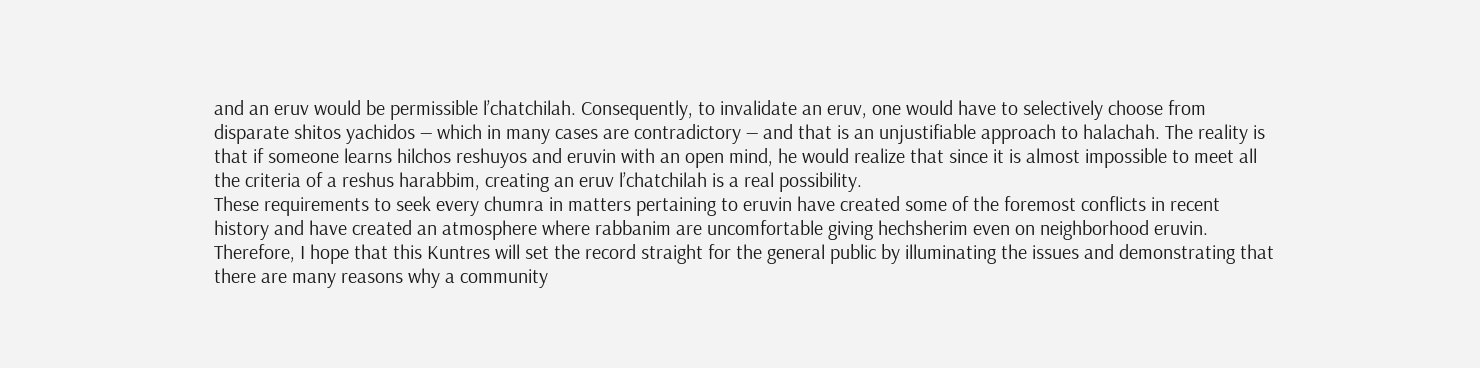and an eruv would be permissible l’chatchilah. Consequently, to invalidate an eruv, one would have to selectively choose from disparate shitos yachidos ― which in many cases are contradictory ― and that is an unjustifiable approach to halachah. The reality is that if someone learns hilchos reshuyos and eruvin with an open mind, he would realize that since it is almost impossible to meet all the criteria of a reshus harabbim, creating an eruv l’chatchilah is a real possibility.
These requirements to seek every chumra in matters pertaining to eruvin have created some of the foremost conflicts in recent history and have created an atmosphere where rabbanim are uncomfortable giving hechsherim even on neighborhood eruvin. Therefore, I hope that this Kuntres will set the record straight for the general public by illuminating the issues and demonstrating that there are many reasons why a community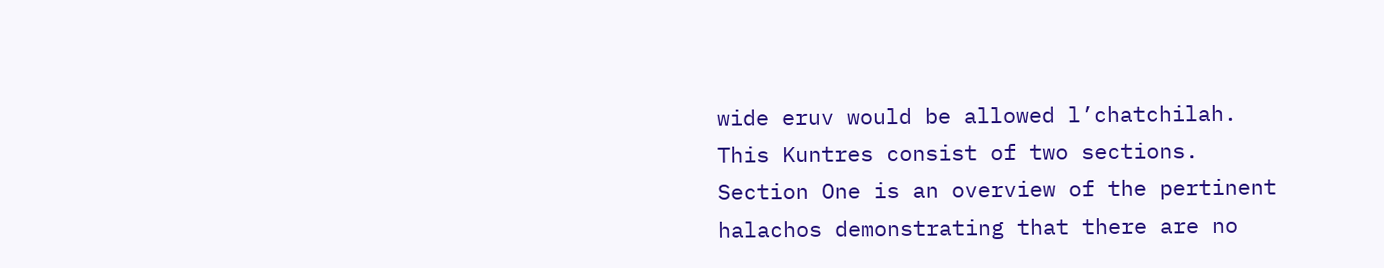wide eruv would be allowed l’chatchilah.
This Kuntres consist of two sections. Section One is an overview of the pertinent halachos demonstrating that there are no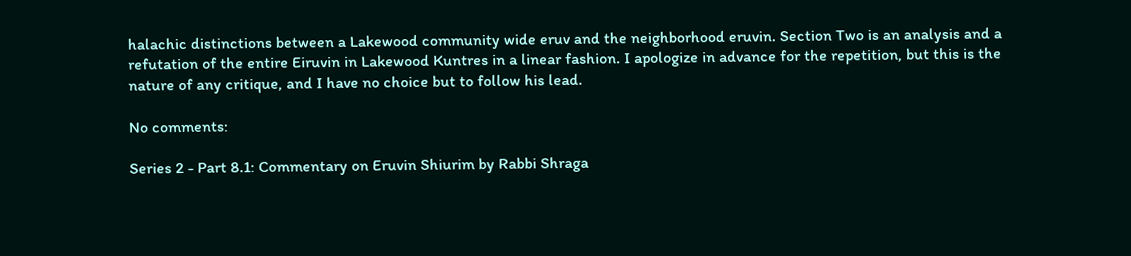halachic distinctions between a Lakewood community wide eruv and the neighborhood eruvin. Section Two is an analysis and a refutation of the entire Eiruvin in Lakewood Kuntres in a linear fashion. I apologize in advance for the repetition, but this is the nature of any critique, and I have no choice but to follow his lead.

No comments:

Series 2 - Part 8.1: Commentary on Eruvin Shiurim by Rabbi Shraga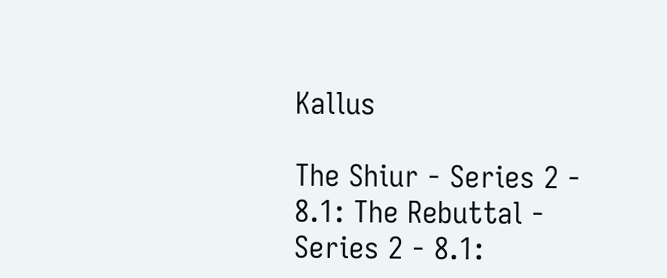Kallus

The Shiur - Series 2 - 8.1: The Rebuttal - Series 2 - 8.1: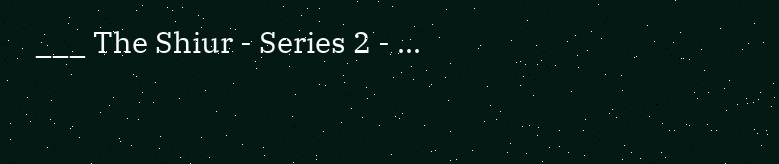___ The Shiur - Series 2 - ...